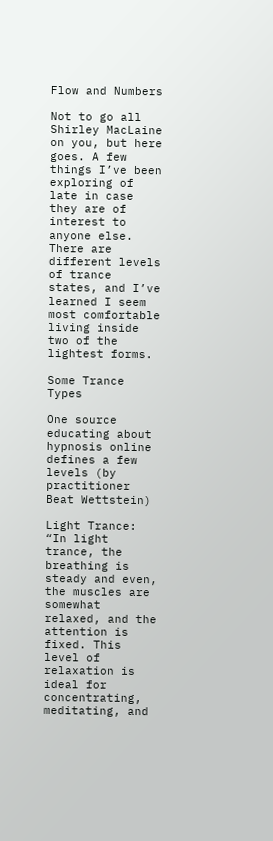Flow and Numbers

Not to go all Shirley MacLaine on you, but here goes. A few things I’ve been exploring of late in case they are of interest to anyone else. There are different levels of trance states, and I’ve learned I seem most comfortable living inside two of the lightest forms.

Some Trance Types

One source educating about hypnosis online defines a few levels (by practitioner Beat Wettstein)

Light Trance:  “In light trance, the breathing is steady and even, the muscles are somewhat relaxed, and the attention is fixed. This level of relaxation is ideal for concentrating, meditating, and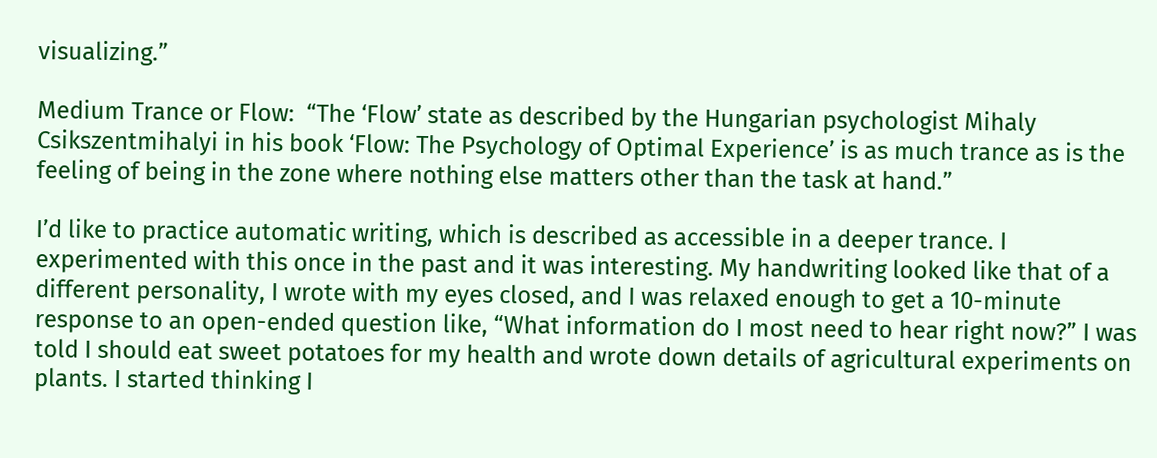visualizing.”

Medium Trance or Flow:  “The ‘Flow’ state as described by the Hungarian psychologist Mihaly Csikszentmihalyi in his book ‘Flow: The Psychology of Optimal Experience’ is as much trance as is the feeling of being in the zone where nothing else matters other than the task at hand.”

I’d like to practice automatic writing, which is described as accessible in a deeper trance. I experimented with this once in the past and it was interesting. My handwriting looked like that of a different personality, I wrote with my eyes closed, and I was relaxed enough to get a 10-minute response to an open-ended question like, “What information do I most need to hear right now?” I was told I should eat sweet potatoes for my health and wrote down details of agricultural experiments on plants. I started thinking I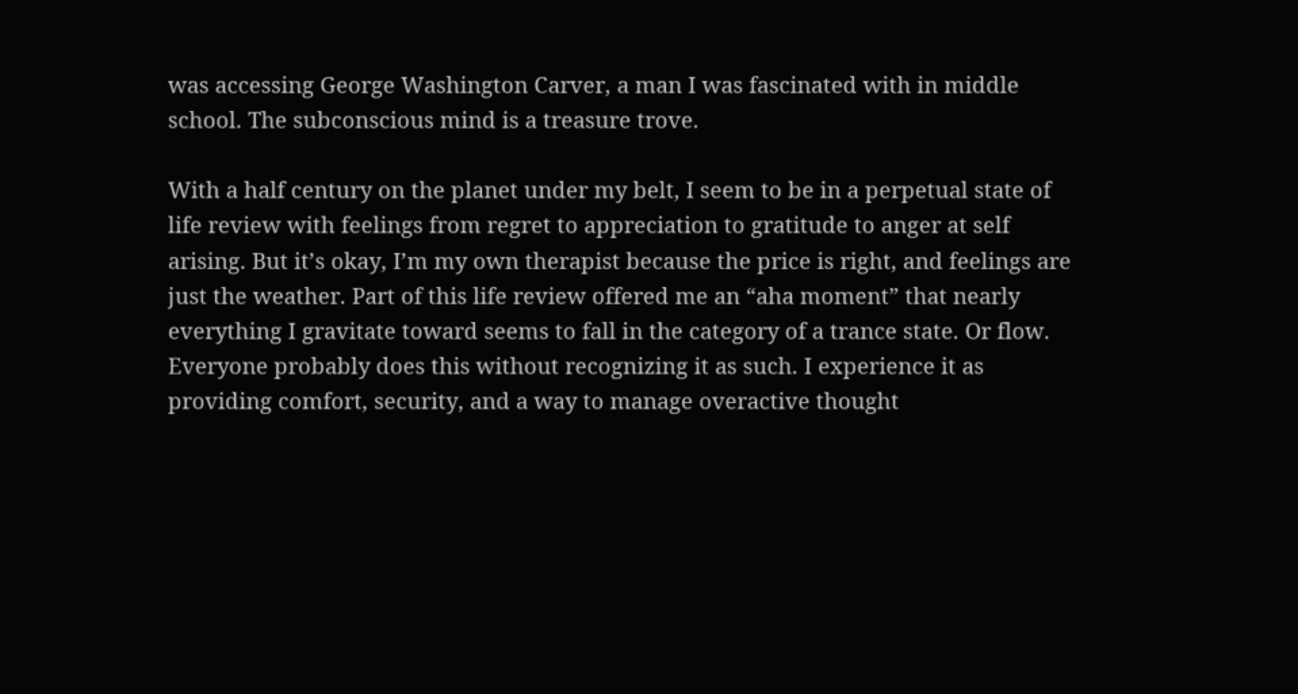was accessing George Washington Carver, a man I was fascinated with in middle school. The subconscious mind is a treasure trove.

With a half century on the planet under my belt, I seem to be in a perpetual state of life review with feelings from regret to appreciation to gratitude to anger at self arising. But it’s okay, I’m my own therapist because the price is right, and feelings are just the weather. Part of this life review offered me an “aha moment” that nearly everything I gravitate toward seems to fall in the category of a trance state. Or flow. Everyone probably does this without recognizing it as such. I experience it as providing comfort, security, and a way to manage overactive thought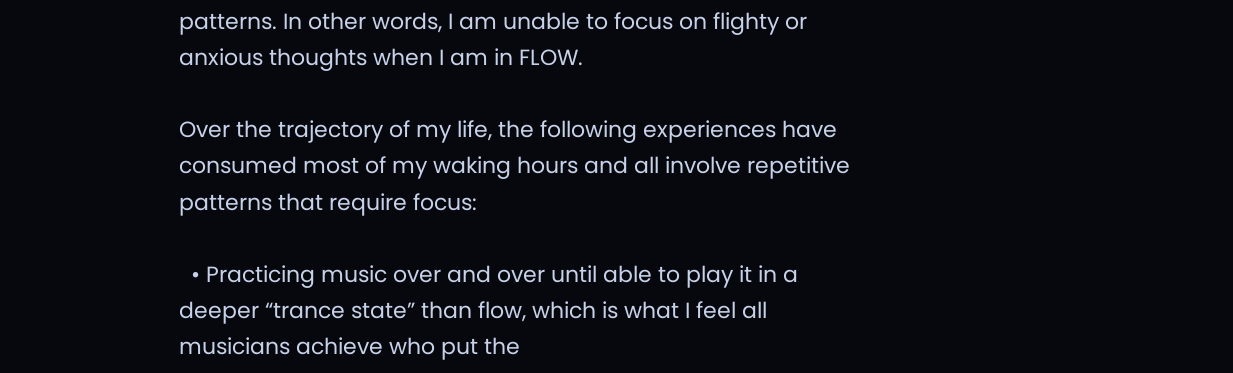patterns. In other words, I am unable to focus on flighty or anxious thoughts when I am in FLOW.

Over the trajectory of my life, the following experiences have consumed most of my waking hours and all involve repetitive patterns that require focus:

  • Practicing music over and over until able to play it in a deeper “trance state” than flow, which is what I feel all musicians achieve who put the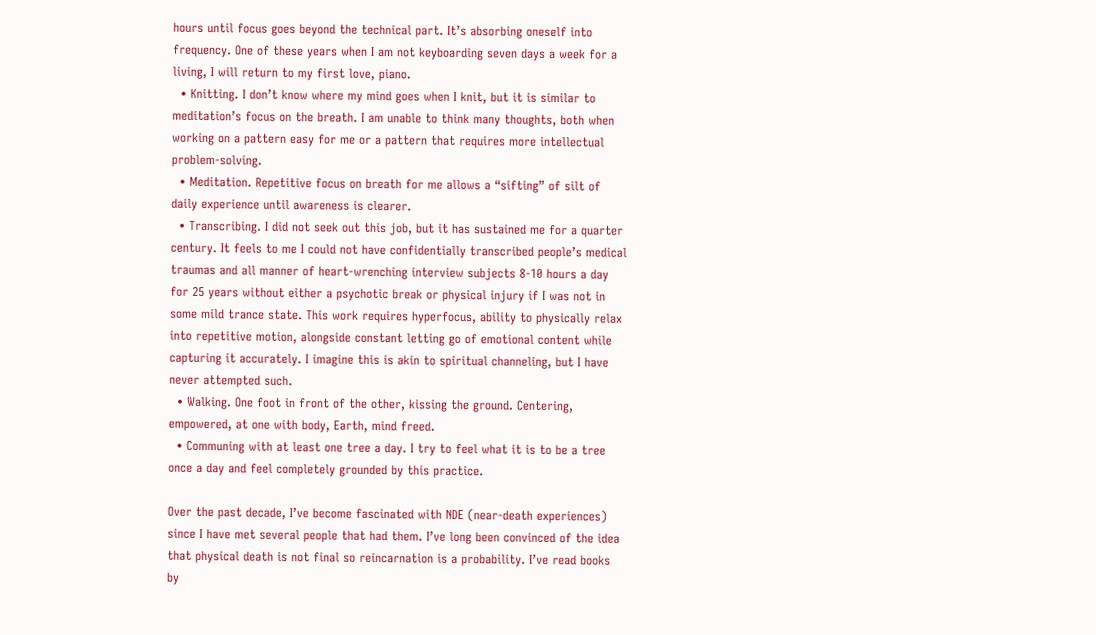hours until focus goes beyond the technical part. It’s absorbing oneself into frequency. One of these years when I am not keyboarding seven days a week for a living, I will return to my first love, piano.
  • Knitting. I don’t know where my mind goes when I knit, but it is similar to meditation’s focus on the breath. I am unable to think many thoughts, both when working on a pattern easy for me or a pattern that requires more intellectual problem-solving.
  • Meditation. Repetitive focus on breath for me allows a “sifting” of silt of daily experience until awareness is clearer.
  • Transcribing. I did not seek out this job, but it has sustained me for a quarter century. It feels to me I could not have confidentially transcribed people’s medical traumas and all manner of heart-wrenching interview subjects 8-10 hours a day for 25 years without either a psychotic break or physical injury if I was not in some mild trance state. This work requires hyperfocus, ability to physically relax into repetitive motion, alongside constant letting go of emotional content while capturing it accurately. I imagine this is akin to spiritual channeling, but I have never attempted such.
  • Walking. One foot in front of the other, kissing the ground. Centering, empowered, at one with body, Earth, mind freed.
  • Communing with at least one tree a day. I try to feel what it is to be a tree once a day and feel completely grounded by this practice.

Over the past decade, I’ve become fascinated with NDE (near-death experiences) since I have met several people that had them. I’ve long been convinced of the idea that physical death is not final so reincarnation is a probability. I’ve read books by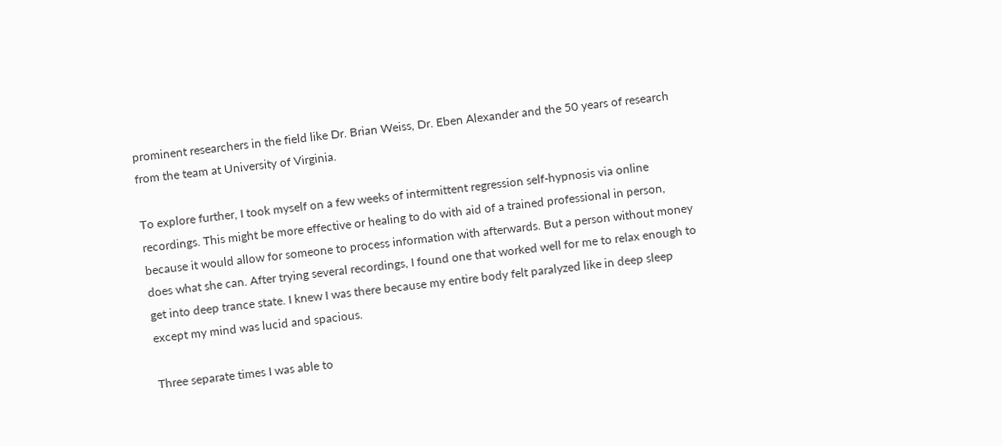prominent researchers in the field like Dr. Brian Weiss, Dr. Eben Alexander and the 50 years of research from the team at University of Virginia.

To explore further, I took myself on a few weeks of intermittent regression self-hypnosis via online recordings. This might be more effective or healing to do with aid of a trained professional in person, because it would allow for someone to process information with afterwards. But a person without money does what she can. After trying several recordings, I found one that worked well for me to relax enough to get into deep trance state. I knew I was there because my entire body felt paralyzed like in deep sleep except my mind was lucid and spacious.

Three separate times I was able to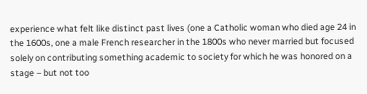experience what felt like distinct past lives (one a Catholic woman who died age 24 in the 1600s, one a male French researcher in the 1800s who never married but focused solely on contributing something academic to society for which he was honored on a stage – but not too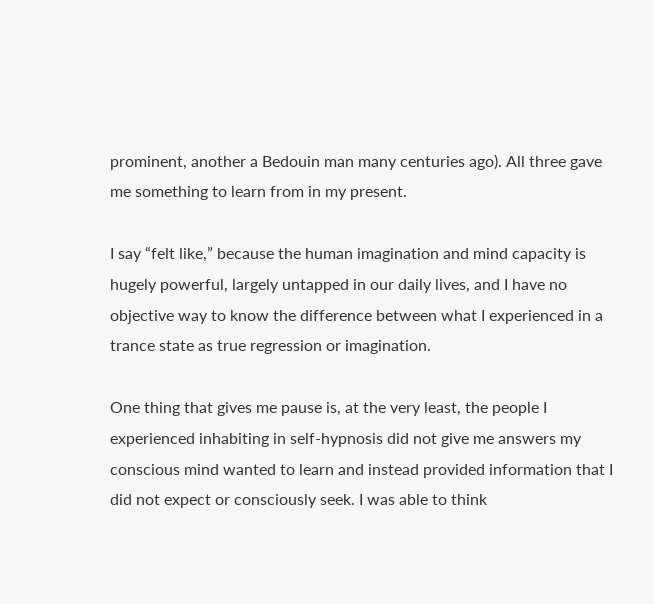prominent, another a Bedouin man many centuries ago). All three gave me something to learn from in my present.

I say “felt like,” because the human imagination and mind capacity is hugely powerful, largely untapped in our daily lives, and I have no objective way to know the difference between what I experienced in a trance state as true regression or imagination.

One thing that gives me pause is, at the very least, the people I experienced inhabiting in self-hypnosis did not give me answers my conscious mind wanted to learn and instead provided information that I did not expect or consciously seek. I was able to think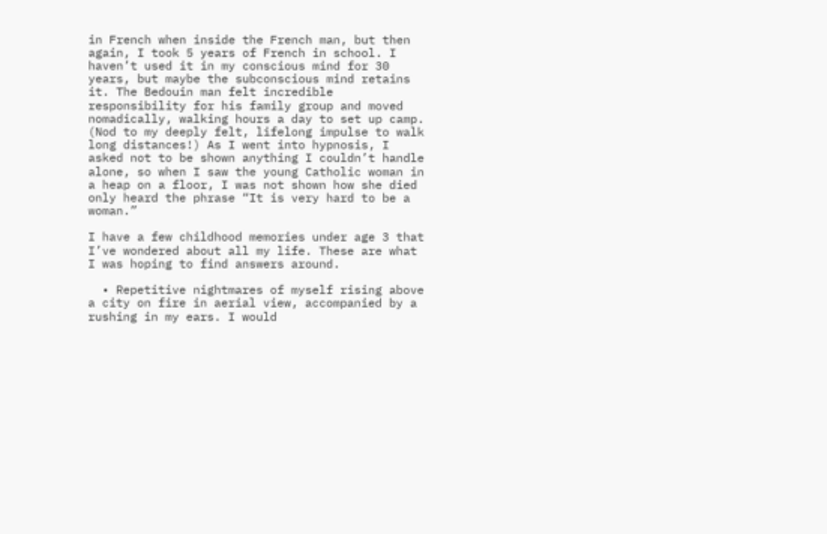in French when inside the French man, but then again, I took 5 years of French in school. I haven’t used it in my conscious mind for 30 years, but maybe the subconscious mind retains it. The Bedouin man felt incredible responsibility for his family group and moved nomadically, walking hours a day to set up camp. (Nod to my deeply felt, lifelong impulse to walk long distances!) As I went into hypnosis, I asked not to be shown anything I couldn’t handle alone, so when I saw the young Catholic woman in a heap on a floor, I was not shown how she died only heard the phrase “It is very hard to be a woman.”

I have a few childhood memories under age 3 that I’ve wondered about all my life. These are what I was hoping to find answers around.

  • Repetitive nightmares of myself rising above a city on fire in aerial view, accompanied by a rushing in my ears. I would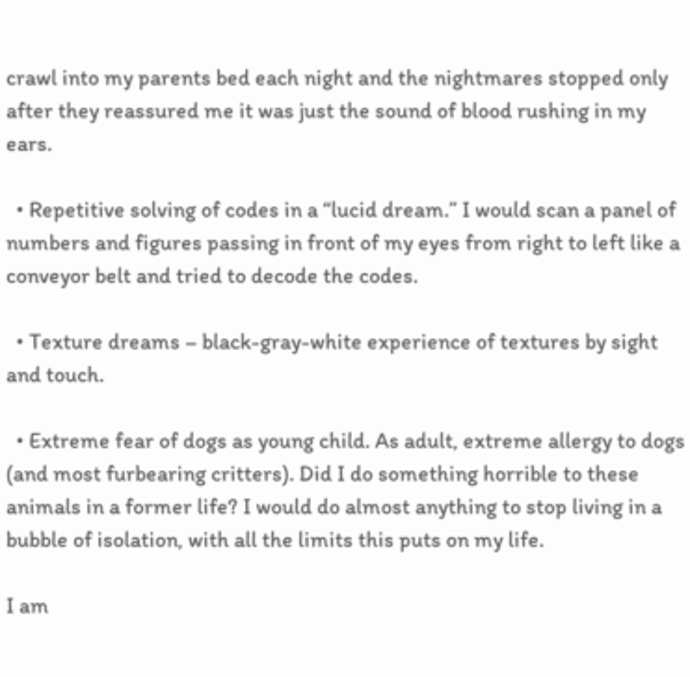crawl into my parents bed each night and the nightmares stopped only after they reassured me it was just the sound of blood rushing in my ears.

  • Repetitive solving of codes in a “lucid dream.” I would scan a panel of numbers and figures passing in front of my eyes from right to left like a conveyor belt and tried to decode the codes.

  • Texture dreams – black-gray-white experience of textures by sight and touch.

  • Extreme fear of dogs as young child. As adult, extreme allergy to dogs (and most furbearing critters). Did I do something horrible to these animals in a former life? I would do almost anything to stop living in a bubble of isolation, with all the limits this puts on my life.

I am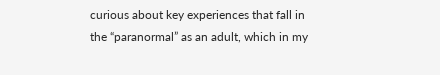curious about key experiences that fall in the “paranormal” as an adult, which in my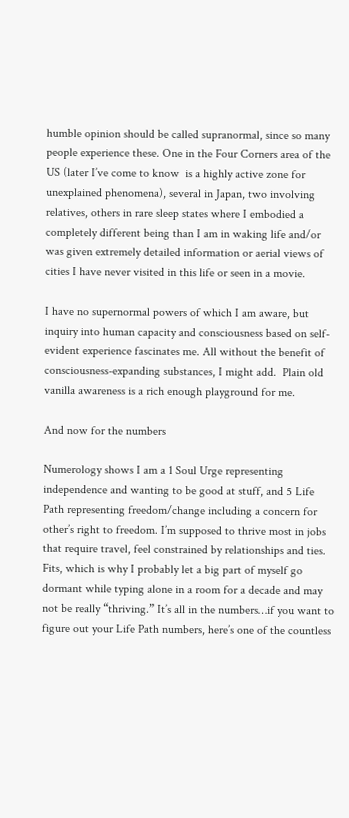humble opinion should be called supranormal, since so many people experience these. One in the Four Corners area of the US (later I’ve come to know  is a highly active zone for unexplained phenomena), several in Japan, two involving relatives, others in rare sleep states where I embodied a completely different being than I am in waking life and/or was given extremely detailed information or aerial views of cities I have never visited in this life or seen in a movie.

I have no supernormal powers of which I am aware, but inquiry into human capacity and consciousness based on self-evident experience fascinates me. All without the benefit of consciousness-expanding substances, I might add.  Plain old vanilla awareness is a rich enough playground for me.

And now for the numbers

Numerology shows I am a 1 Soul Urge representing independence and wanting to be good at stuff, and 5 Life Path representing freedom/change including a concern for other’s right to freedom. I’m supposed to thrive most in jobs that require travel, feel constrained by relationships and ties. Fits, which is why I probably let a big part of myself go dormant while typing alone in a room for a decade and may not be really “thriving.” It’s all in the numbers…if you want to figure out your Life Path numbers, here’s one of the countless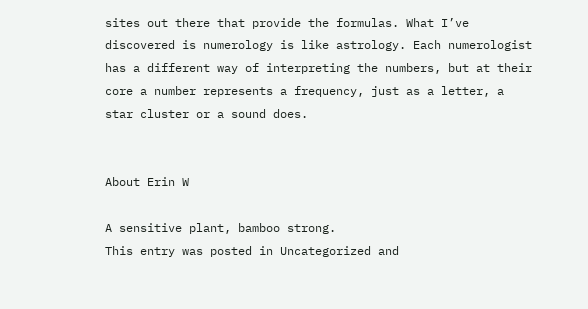sites out there that provide the formulas. What I’ve discovered is numerology is like astrology. Each numerologist has a different way of interpreting the numbers, but at their core a number represents a frequency, just as a letter, a star cluster or a sound does.


About Erin W

A sensitive plant, bamboo strong.
This entry was posted in Uncategorized and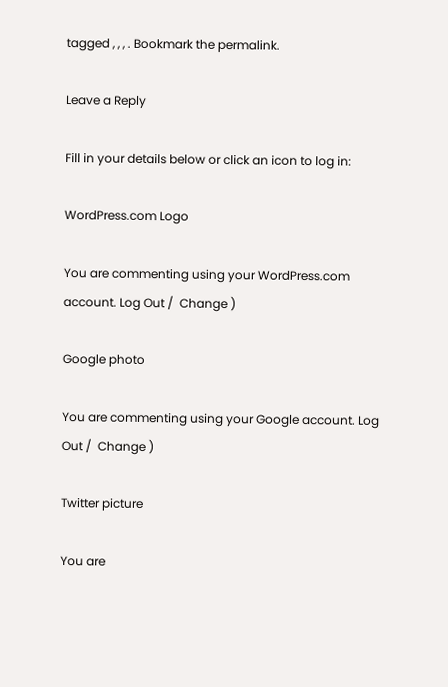tagged , , , . Bookmark the permalink.

Leave a Reply

Fill in your details below or click an icon to log in:

WordPress.com Logo

You are commenting using your WordPress.com account. Log Out /  Change )

Google photo

You are commenting using your Google account. Log Out /  Change )

Twitter picture

You are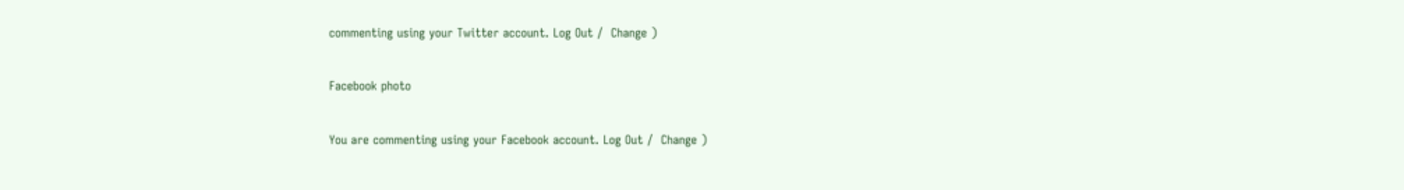commenting using your Twitter account. Log Out /  Change )

Facebook photo

You are commenting using your Facebook account. Log Out /  Change )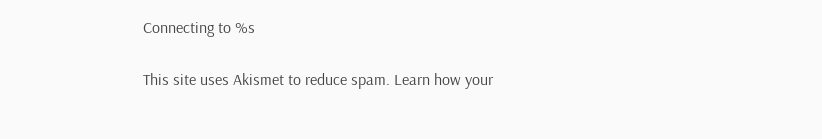Connecting to %s

This site uses Akismet to reduce spam. Learn how your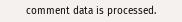comment data is processed.